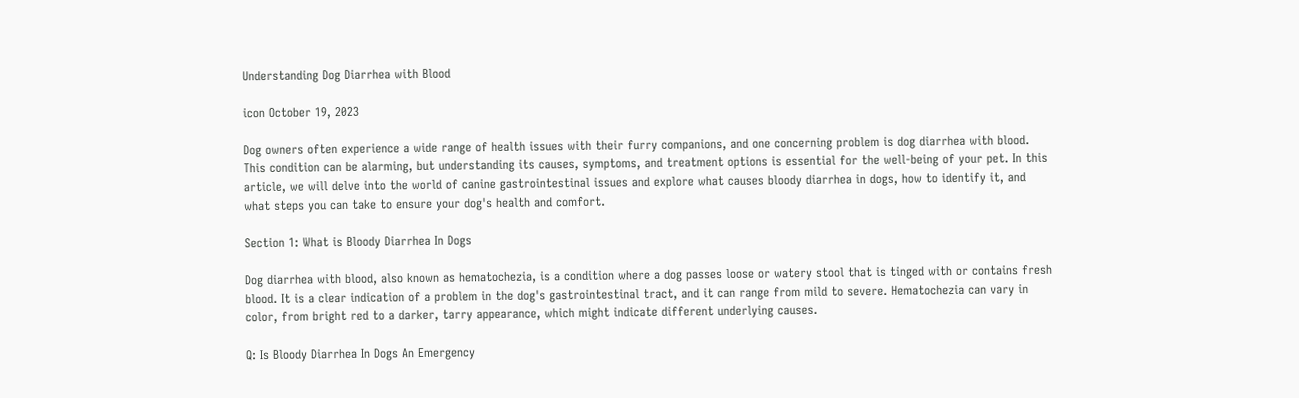Understanding Dog Diarrhea with Blood

icon October 19, 2023

Dog owners often experience a wide range of health issues with their furry companions, and one concerning problem is dog diarrhea with blood. This condition can be alarming, but understanding its causes, symptoms, and treatment options is essential for the well-being of your pet. In this article, we will delve into the world of canine gastrointestinal issues and explore what causes bloody diarrhea in dogs, how to identify it, and what steps you can take to ensure your dog's health and comfort.

Section 1: What is Bloody Diarrhea In Dogs

Dog diarrhea with blood, also known as hematochezia, is a condition where a dog passes loose or watery stool that is tinged with or contains fresh blood. It is a clear indication of a problem in the dog's gastrointestinal tract, and it can range from mild to severe. Hematochezia can vary in color, from bright red to a darker, tarry appearance, which might indicate different underlying causes.

Q: Is Bloody Diarrhea In Dogs An Emergency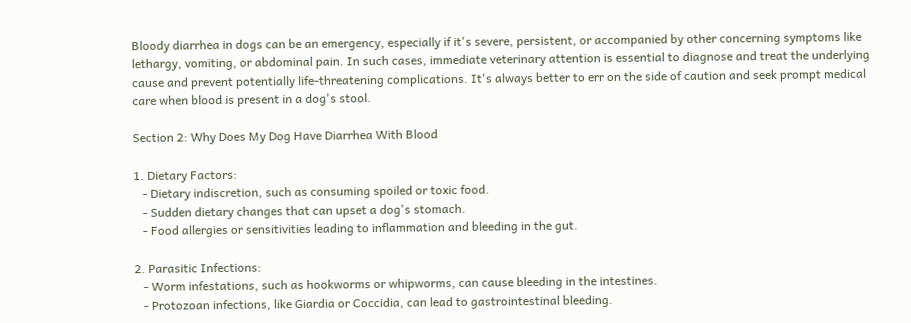Bloody diarrhea in dogs can be an emergency, especially if it's severe, persistent, or accompanied by other concerning symptoms like lethargy, vomiting, or abdominal pain. In such cases, immediate veterinary attention is essential to diagnose and treat the underlying cause and prevent potentially life-threatening complications. It's always better to err on the side of caution and seek prompt medical care when blood is present in a dog's stool.

Section 2: Why Does My Dog Have Diarrhea With Blood

1. Dietary Factors:
   - Dietary indiscretion, such as consuming spoiled or toxic food.
   - Sudden dietary changes that can upset a dog's stomach.
   - Food allergies or sensitivities leading to inflammation and bleeding in the gut.

2. Parasitic Infections:
   - Worm infestations, such as hookworms or whipworms, can cause bleeding in the intestines.
   - Protozoan infections, like Giardia or Coccidia, can lead to gastrointestinal bleeding.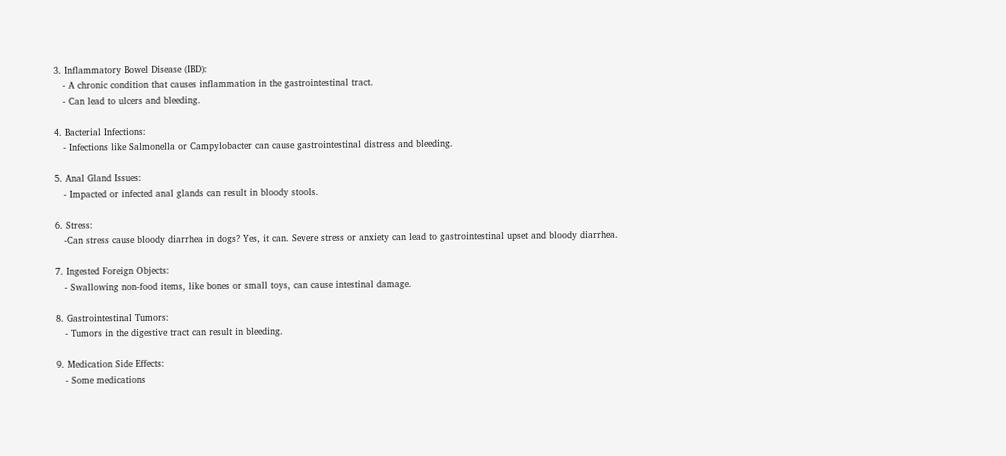3. Inflammatory Bowel Disease (IBD):
   - A chronic condition that causes inflammation in the gastrointestinal tract.
   - Can lead to ulcers and bleeding.

4. Bacterial Infections:
   - Infections like Salmonella or Campylobacter can cause gastrointestinal distress and bleeding.

5. Anal Gland Issues:
   - Impacted or infected anal glands can result in bloody stools.

6. Stress:
   -Can stress cause bloody diarrhea in dogs? Yes, it can. Severe stress or anxiety can lead to gastrointestinal upset and bloody diarrhea.

7. Ingested Foreign Objects:
   - Swallowing non-food items, like bones or small toys, can cause intestinal damage.

8. Gastrointestinal Tumors:
   - Tumors in the digestive tract can result in bleeding.

9. Medication Side Effects:
   - Some medications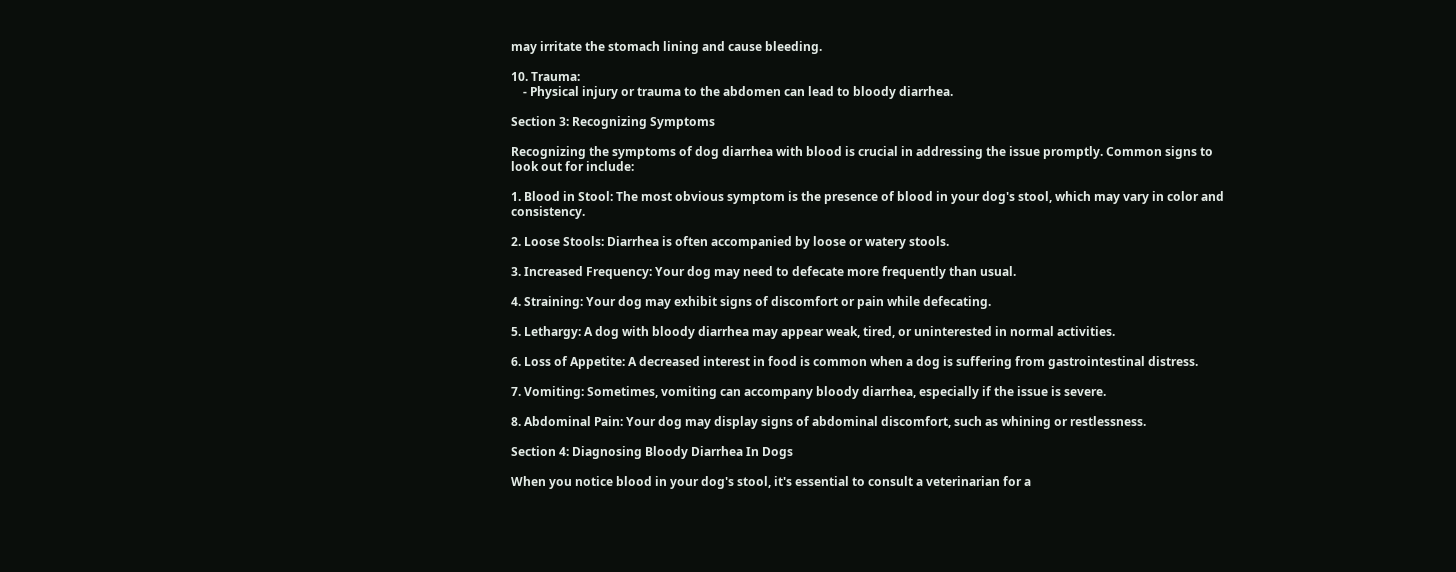may irritate the stomach lining and cause bleeding.

10. Trauma:
    - Physical injury or trauma to the abdomen can lead to bloody diarrhea.

Section 3: Recognizing Symptoms

Recognizing the symptoms of dog diarrhea with blood is crucial in addressing the issue promptly. Common signs to look out for include:

1. Blood in Stool: The most obvious symptom is the presence of blood in your dog's stool, which may vary in color and consistency.

2. Loose Stools: Diarrhea is often accompanied by loose or watery stools.

3. Increased Frequency: Your dog may need to defecate more frequently than usual.

4. Straining: Your dog may exhibit signs of discomfort or pain while defecating.

5. Lethargy: A dog with bloody diarrhea may appear weak, tired, or uninterested in normal activities.

6. Loss of Appetite: A decreased interest in food is common when a dog is suffering from gastrointestinal distress.

7. Vomiting: Sometimes, vomiting can accompany bloody diarrhea, especially if the issue is severe.

8. Abdominal Pain: Your dog may display signs of abdominal discomfort, such as whining or restlessness.

Section 4: Diagnosing Bloody Diarrhea In Dogs

When you notice blood in your dog's stool, it's essential to consult a veterinarian for a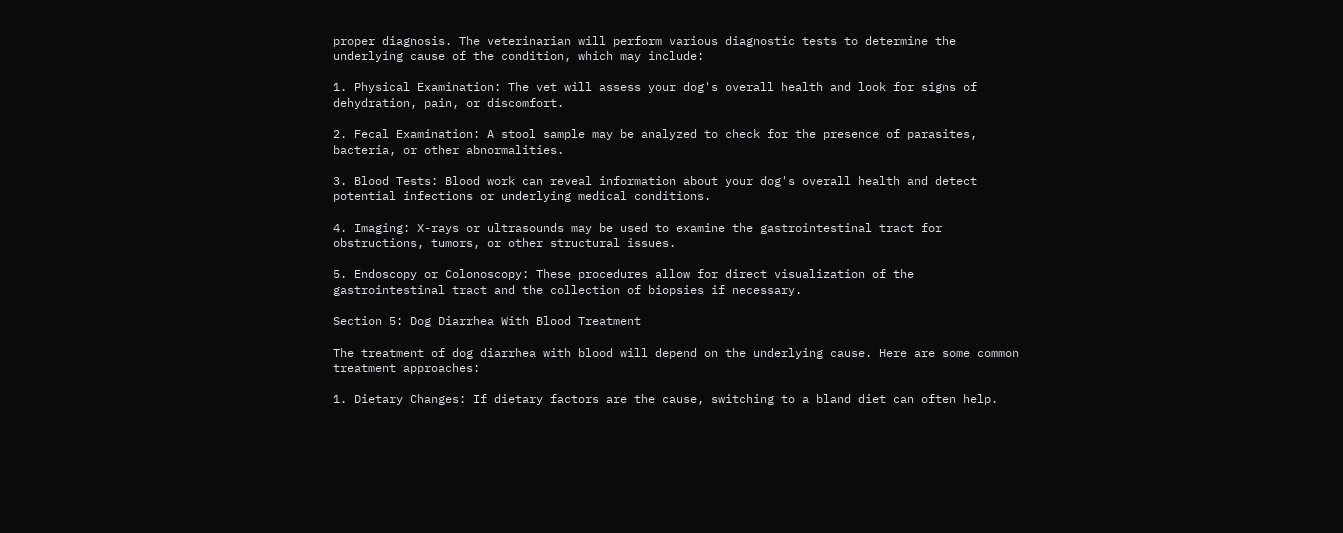proper diagnosis. The veterinarian will perform various diagnostic tests to determine the underlying cause of the condition, which may include:

1. Physical Examination: The vet will assess your dog's overall health and look for signs of dehydration, pain, or discomfort.

2. Fecal Examination: A stool sample may be analyzed to check for the presence of parasites, bacteria, or other abnormalities.

3. Blood Tests: Blood work can reveal information about your dog's overall health and detect potential infections or underlying medical conditions.

4. Imaging: X-rays or ultrasounds may be used to examine the gastrointestinal tract for obstructions, tumors, or other structural issues.

5. Endoscopy or Colonoscopy: These procedures allow for direct visualization of the gastrointestinal tract and the collection of biopsies if necessary.

Section 5: Dog Diarrhea With Blood Treatment

The treatment of dog diarrhea with blood will depend on the underlying cause. Here are some common treatment approaches:

1. Dietary Changes: If dietary factors are the cause, switching to a bland diet can often help.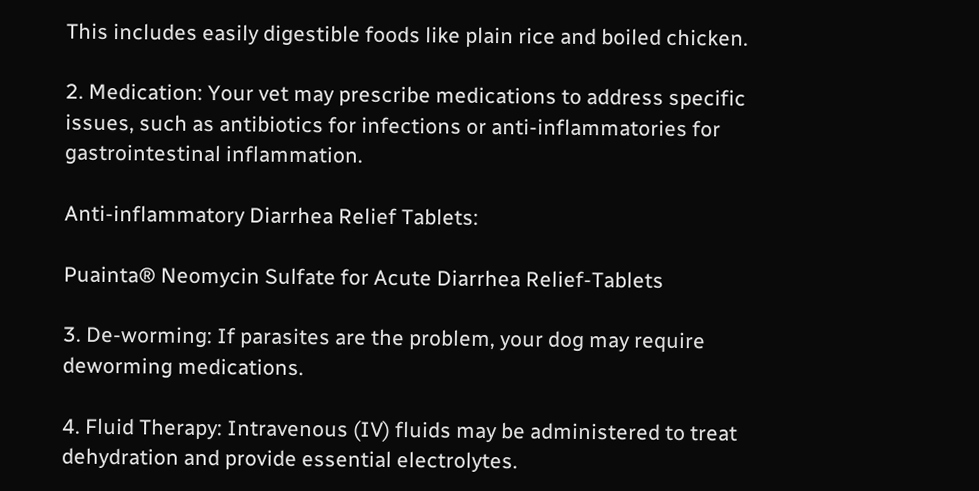This includes easily digestible foods like plain rice and boiled chicken.

2. Medication: Your vet may prescribe medications to address specific issues, such as antibiotics for infections or anti-inflammatories for gastrointestinal inflammation.

Anti-inflammatory Diarrhea Relief Tablets:

Puainta® Neomycin Sulfate for Acute Diarrhea Relief-Tablets

3. De-worming: If parasites are the problem, your dog may require deworming medications.

4. Fluid Therapy: Intravenous (IV) fluids may be administered to treat dehydration and provide essential electrolytes.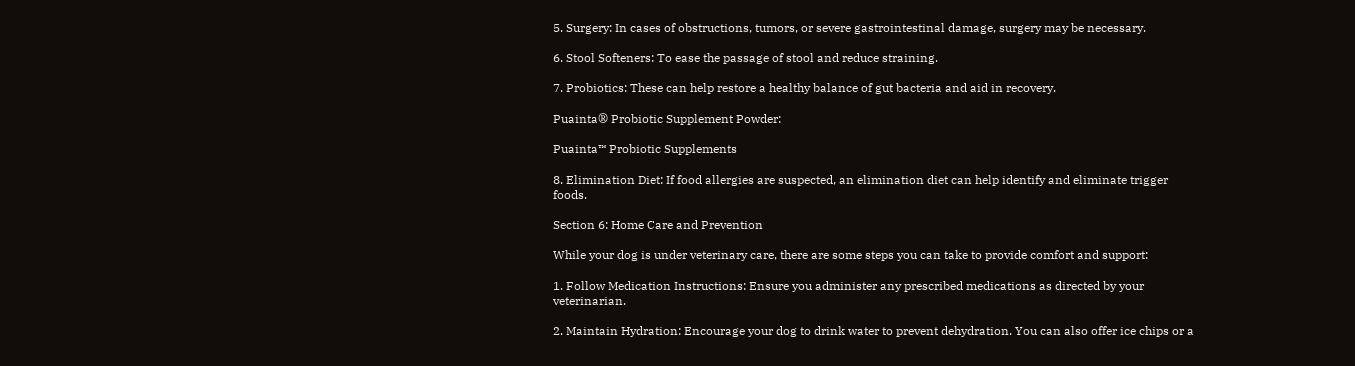5. Surgery: In cases of obstructions, tumors, or severe gastrointestinal damage, surgery may be necessary.

6. Stool Softeners: To ease the passage of stool and reduce straining.

7. Probiotics: These can help restore a healthy balance of gut bacteria and aid in recovery.

Puainta® Probiotic Supplement Powder:

Puainta™ Probiotic Supplements

8. Elimination Diet: If food allergies are suspected, an elimination diet can help identify and eliminate trigger foods.

Section 6: Home Care and Prevention

While your dog is under veterinary care, there are some steps you can take to provide comfort and support:

1. Follow Medication Instructions: Ensure you administer any prescribed medications as directed by your veterinarian.

2. Maintain Hydration: Encourage your dog to drink water to prevent dehydration. You can also offer ice chips or a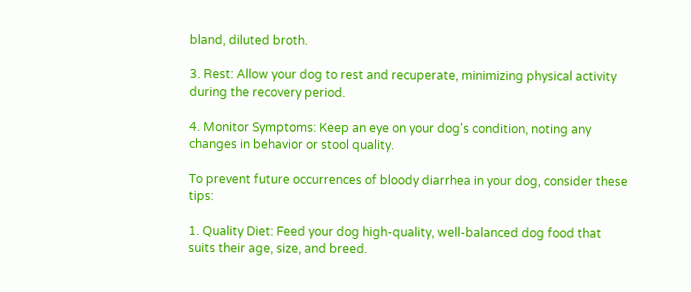bland, diluted broth.

3. Rest: Allow your dog to rest and recuperate, minimizing physical activity during the recovery period.

4. Monitor Symptoms: Keep an eye on your dog's condition, noting any changes in behavior or stool quality.

To prevent future occurrences of bloody diarrhea in your dog, consider these tips:

1. Quality Diet: Feed your dog high-quality, well-balanced dog food that suits their age, size, and breed.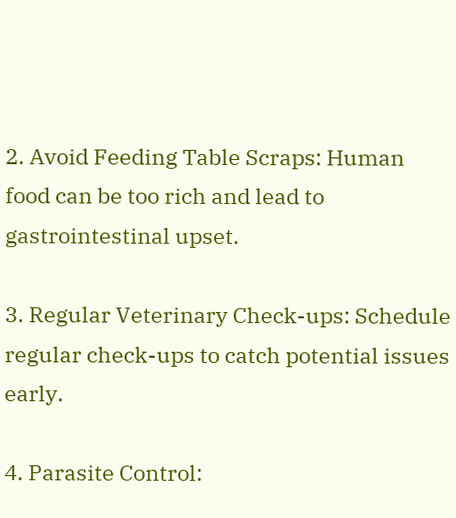2. Avoid Feeding Table Scraps: Human food can be too rich and lead to gastrointestinal upset.

3. Regular Veterinary Check-ups: Schedule regular check-ups to catch potential issues early.

4. Parasite Control: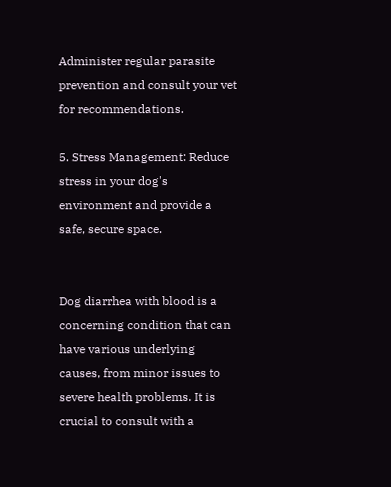Administer regular parasite prevention and consult your vet for recommendations.

5. Stress Management: Reduce stress in your dog's environment and provide a safe, secure space.


Dog diarrhea with blood is a concerning condition that can have various underlying causes, from minor issues to severe health problems. It is crucial to consult with a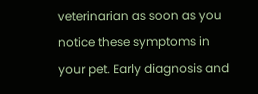veterinarian as soon as you notice these symptoms in your pet. Early diagnosis and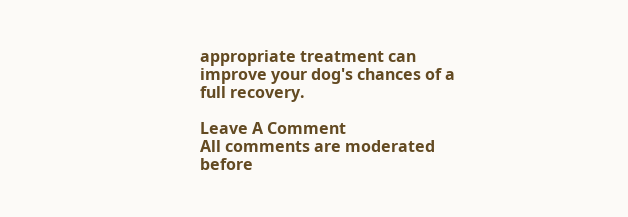appropriate treatment can improve your dog's chances of a full recovery.

Leave A Comment
All comments are moderated before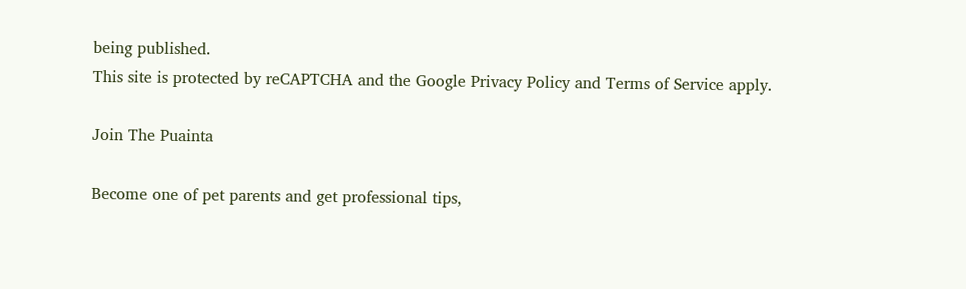being published.
This site is protected by reCAPTCHA and the Google Privacy Policy and Terms of Service apply.

Join The Puainta

Become one of pet parents and get professional tips,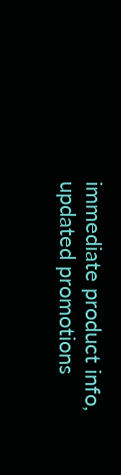immediate product info, updated promotions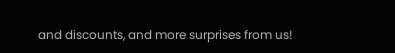and discounts, and more surprises from us!